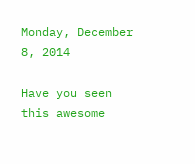Monday, December 8, 2014

Have you seen this awesome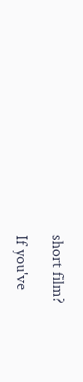short film?

If you've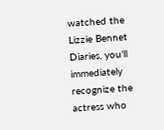watched the Lizzie Bennet Diaries, you'll immediately recognize the actress who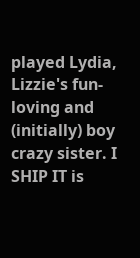played Lydia, Lizzie's fun-loving and (initially) boy crazy sister. I SHIP IT is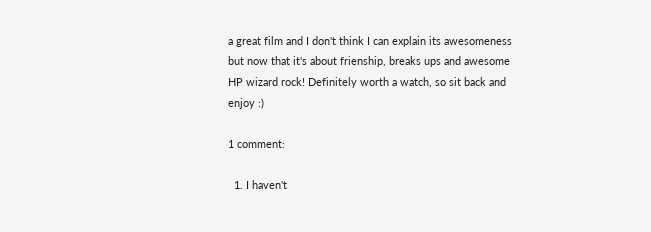a great film and I don't think I can explain its awesomeness but now that it's about frienship, breaks ups and awesome HP wizard rock! Definitely worth a watch, so sit back and enjoy :)

1 comment:

  1. I haven't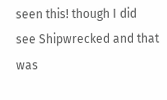seen this! though I did see Shipwrecked and that was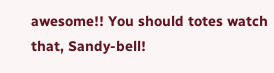awesome!! You should totes watch that, Sandy-bell!